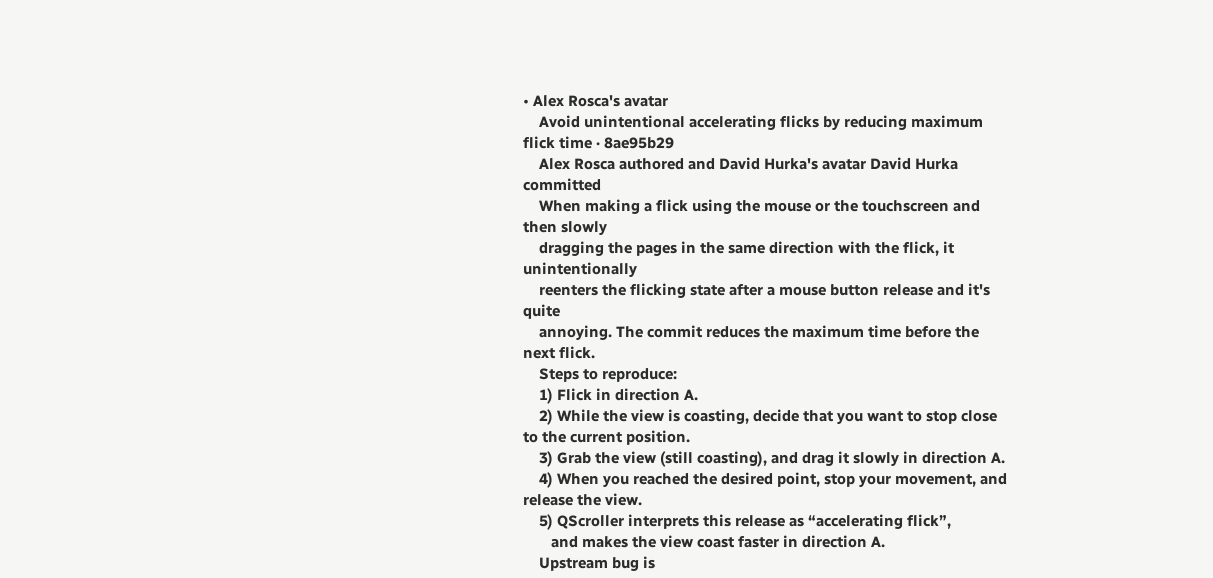• Alex Rosca's avatar
    Avoid unintentional accelerating flicks by reducing maximum flick time · 8ae95b29
    Alex Rosca authored and David Hurka's avatar David Hurka committed
    When making a flick using the mouse or the touchscreen and then slowly
    dragging the pages in the same direction with the flick, it unintentionally
    reenters the flicking state after a mouse button release and it's quite
    annoying. The commit reduces the maximum time before the next flick.
    Steps to reproduce:
    1) Flick in direction A.
    2) While the view is coasting, decide that you want to stop close to the current position.
    3) Grab the view (still coasting), and drag it slowly in direction A.
    4) When you reached the desired point, stop your movement, and release the view.
    5) QScroller interprets this release as “accelerating flick”,
       and makes the view coast faster in direction A.
    Upstream bug is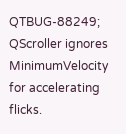QTBUG-88249; QScroller ignores MinimumVelocity for accelerating flicks.